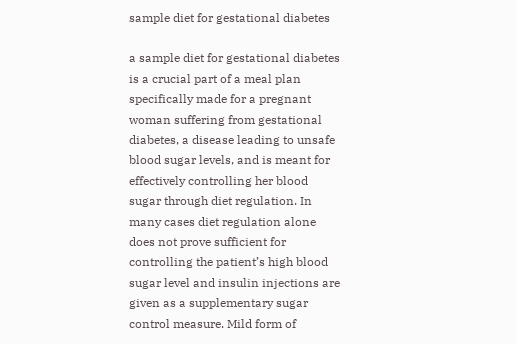sample diet for gestational diabetes

a sample diet for gestational diabetes is a crucial part of a meal plan specifically made for a pregnant woman suffering from gestational diabetes, a disease leading to unsafe blood sugar levels, and is meant for effectively controlling her blood sugar through diet regulation. In many cases diet regulation alone does not prove sufficient for controlling the patient’s high blood sugar level and insulin injections are given as a supplementary sugar control measure. Mild form of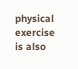physical exercise is also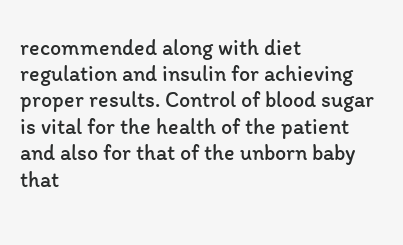recommended along with diet regulation and insulin for achieving proper results. Control of blood sugar is vital for the health of the patient and also for that of the unborn baby that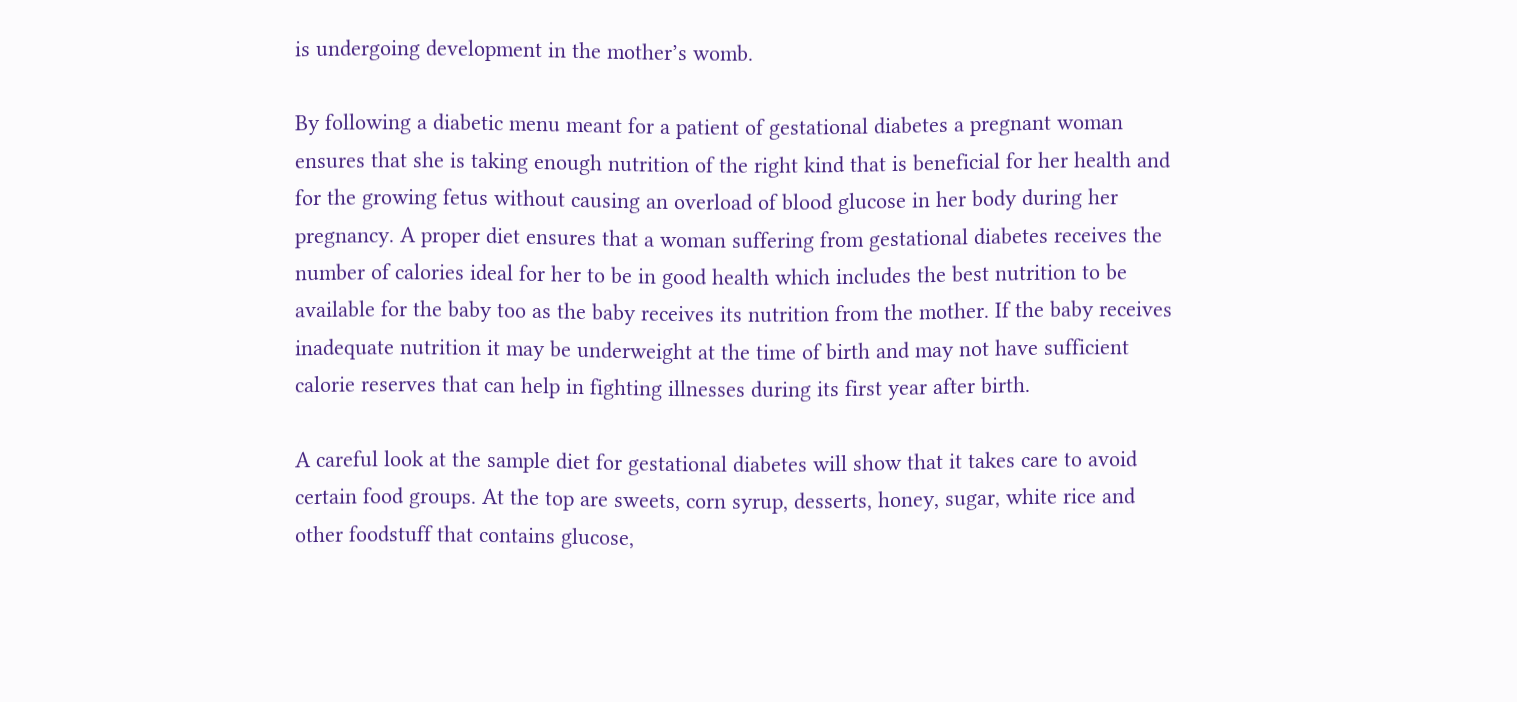is undergoing development in the mother’s womb.

By following a diabetic menu meant for a patient of gestational diabetes a pregnant woman ensures that she is taking enough nutrition of the right kind that is beneficial for her health and for the growing fetus without causing an overload of blood glucose in her body during her pregnancy. A proper diet ensures that a woman suffering from gestational diabetes receives the number of calories ideal for her to be in good health which includes the best nutrition to be available for the baby too as the baby receives its nutrition from the mother. If the baby receives inadequate nutrition it may be underweight at the time of birth and may not have sufficient calorie reserves that can help in fighting illnesses during its first year after birth.

A careful look at the sample diet for gestational diabetes will show that it takes care to avoid certain food groups. At the top are sweets, corn syrup, desserts, honey, sugar, white rice and other foodstuff that contains glucose,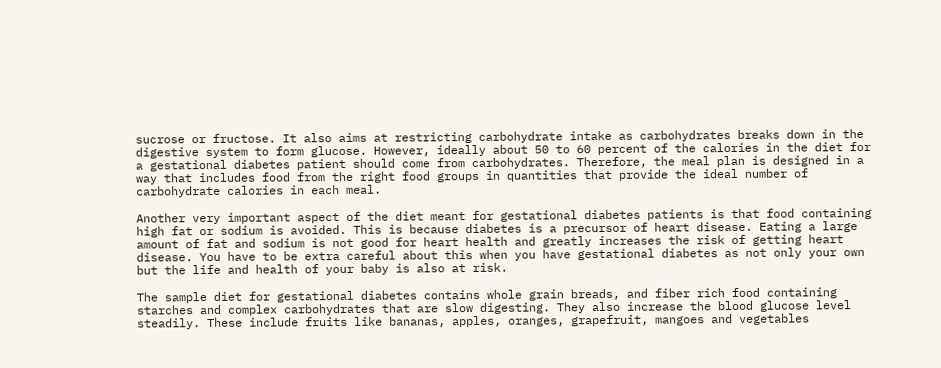sucrose or fructose. It also aims at restricting carbohydrate intake as carbohydrates breaks down in the digestive system to form glucose. However, ideally about 50 to 60 percent of the calories in the diet for a gestational diabetes patient should come from carbohydrates. Therefore, the meal plan is designed in a way that includes food from the right food groups in quantities that provide the ideal number of carbohydrate calories in each meal.

Another very important aspect of the diet meant for gestational diabetes patients is that food containing high fat or sodium is avoided. This is because diabetes is a precursor of heart disease. Eating a large amount of fat and sodium is not good for heart health and greatly increases the risk of getting heart disease. You have to be extra careful about this when you have gestational diabetes as not only your own but the life and health of your baby is also at risk.

The sample diet for gestational diabetes contains whole grain breads, and fiber rich food containing starches and complex carbohydrates that are slow digesting. They also increase the blood glucose level steadily. These include fruits like bananas, apples, oranges, grapefruit, mangoes and vegetables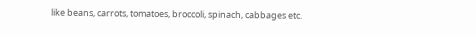like beans, carrots, tomatoes, broccoli, spinach, cabbages etc.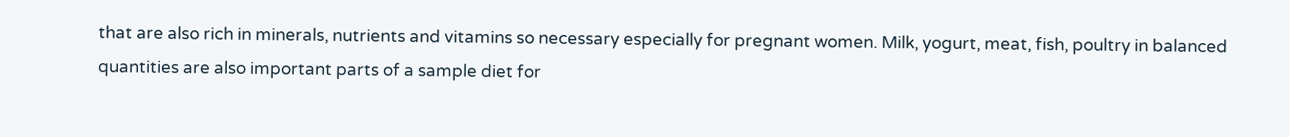that are also rich in minerals, nutrients and vitamins so necessary especially for pregnant women. Milk, yogurt, meat, fish, poultry in balanced quantities are also important parts of a sample diet for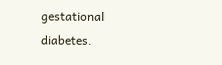gestational diabetes.